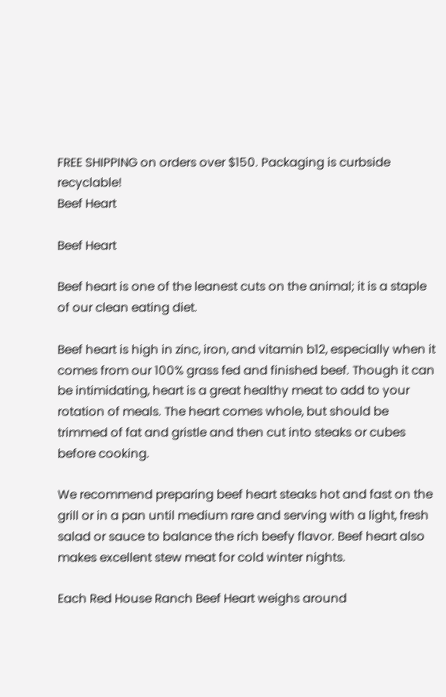FREE SHIPPING on orders over $150. Packaging is curbside recyclable!
Beef Heart

Beef Heart

Beef heart is one of the leanest cuts on the animal; it is a staple of our clean eating diet.

Beef heart is high in zinc, iron, and vitamin b12, especially when it comes from our 100% grass fed and finished beef. Though it can be intimidating, heart is a great healthy meat to add to your rotation of meals. The heart comes whole, but should be trimmed of fat and gristle and then cut into steaks or cubes before cooking.

We recommend preparing beef heart steaks hot and fast on the grill or in a pan until medium rare and serving with a light, fresh salad or sauce to balance the rich beefy flavor. Beef heart also makes excellent stew meat for cold winter nights.

Each Red House Ranch Beef Heart weighs around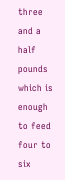three and a half pounds which is enough to feed four to six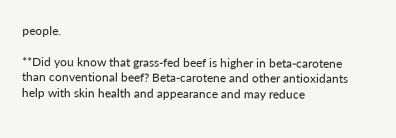people.

**Did you know that grass-fed beef is higher in beta-carotene than conventional beef? Beta-carotene and other antioxidants help with skin health and appearance and may reduce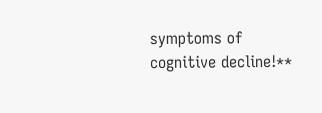symptoms of cognitive decline!**